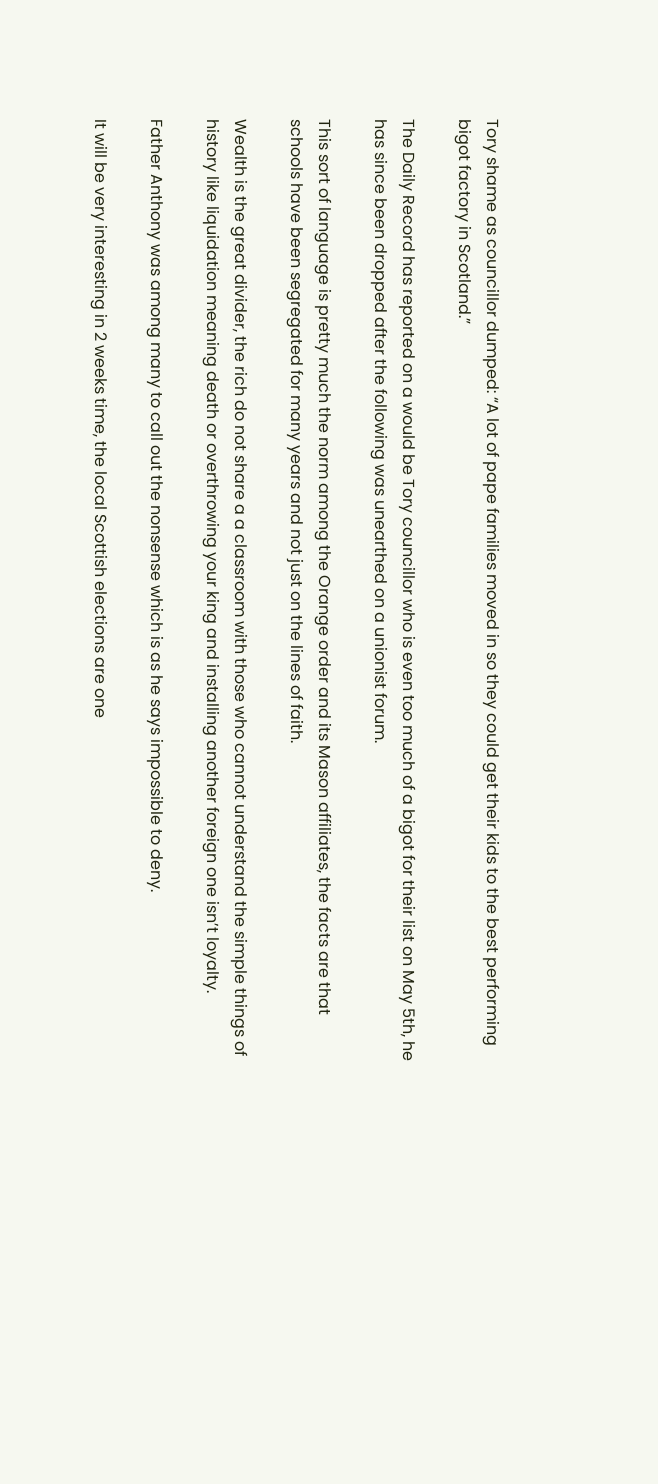Tory shame as councillor dumped: “A lot of pape families moved in so they could get their kids to the best performing bigot factory in Scotland.”

The Daily Record has reported on a would be Tory councillor who is even too much of a bigot for their list on May 5th, he has since been dropped after the following was unearthed on a unionist forum.

This sort of language is pretty much the norm among the Orange order and its Mason affiliates, the facts are that schools have been segregated for many years and not just on the lines of faith.

Wealth is the great divider, the rich do not share a a classroom with those who cannot understand the simple things of history like liquidation meaning death or overthrowing your king and installing another foreign one isn’t loyalty.

Father Anthony was among many to call out the nonsense which is as he says impossible to deny.

It will be very interesting in 2 weeks time, the local Scottish elections are one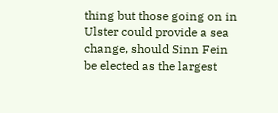thing but those going on in Ulster could provide a sea change, should Sinn Fein be elected as the largest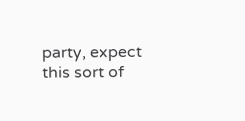party, expect this sort of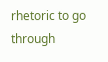rhetoric to go through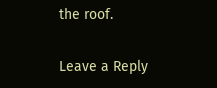the roof.

Leave a Reply